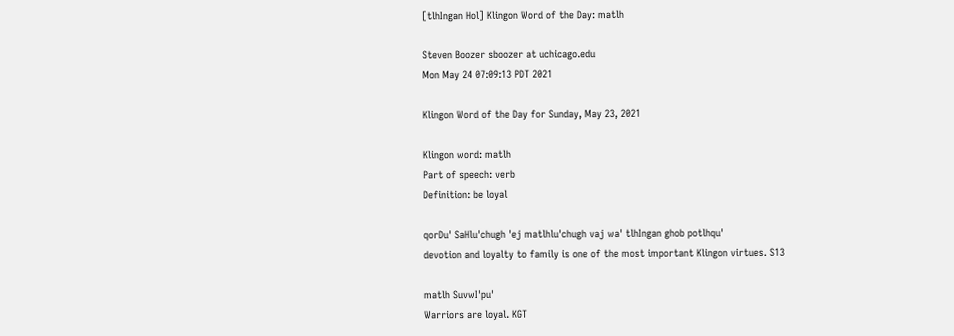[tlhIngan Hol] Klingon Word of the Day: matlh

Steven Boozer sboozer at uchicago.edu
Mon May 24 07:09:13 PDT 2021

Klingon Word of the Day for Sunday, May 23, 2021

Klingon word: matlh
Part of speech: verb
Definition: be loyal

qorDu' SaHlu'chugh 'ej matlhlu'chugh vaj wa' tlhIngan ghob potlhqu'
devotion and loyalty to family is one of the most important Klingon virtues. S13

matlh SuvwI'pu'
Warriors are loyal. KGT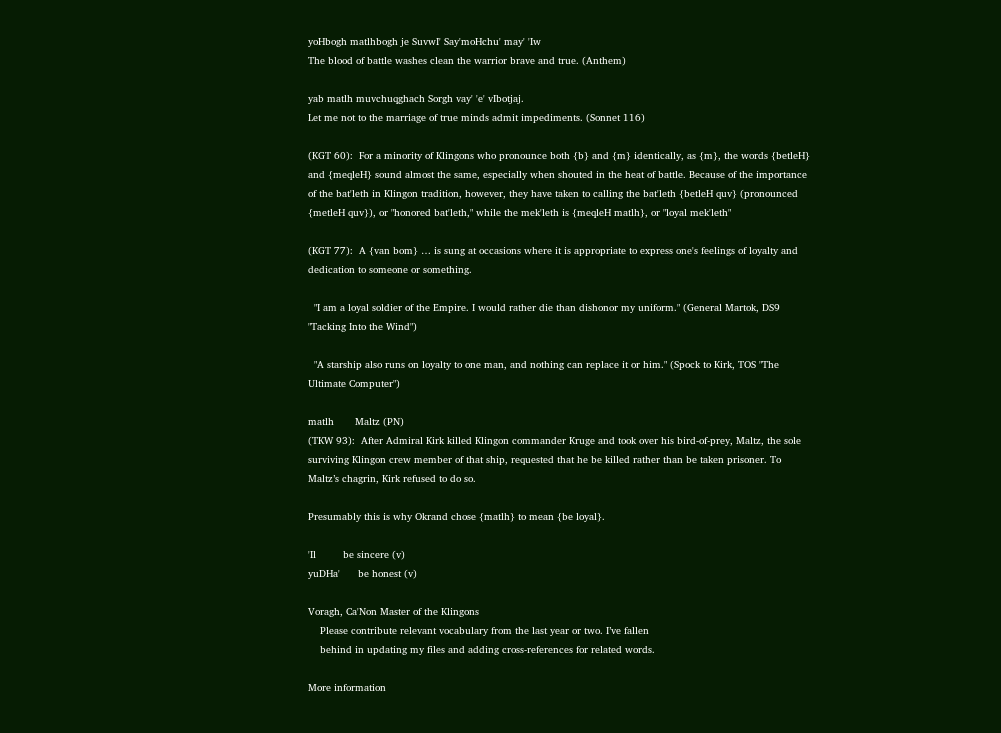yoHbogh matlhbogh je SuvwI' Say'moHchu' may' 'Iw
The blood of battle washes clean the warrior brave and true. (Anthem)

yab matlh muvchuqghach Sorgh vay' 'e' vIbotjaj.
Let me not to the marriage of true minds admit impediments. (Sonnet 116)

(KGT 60):  For a minority of Klingons who pronounce both {b} and {m} identically, as {m}, the words {betleH} and {meqleH} sound almost the same, especially when shouted in the heat of battle. Because of the importance of the bat'leth in Klingon tradition, however, they have taken to calling the bat'leth {betleH quv} (pronounced {metleH quv}), or "honored bat'leth," while the mek'leth is {meqleH matlh}, or "loyal mek'leth"

(KGT 77):  A {van bom} … is sung at occasions where it is appropriate to express one's feelings of loyalty and dedication to someone or something.

  "I am a loyal soldier of the Empire. I would rather die than dishonor my uniform." (General Martok, DS9 "Tacking Into the Wind")

  "A starship also runs on loyalty to one man, and nothing can replace it or him." (Spock to Kirk, TOS "The Ultimate Computer")

matlh       Maltz (PN)
(TKW 93):  After Admiral Kirk killed Klingon commander Kruge and took over his bird-of-prey, Maltz, the sole surviving Klingon crew member of that ship, requested that he be killed rather than be taken prisoner. To Maltz’s chagrin, Kirk refused to do so.

Presumably this is why Okrand chose {matlh} to mean {be loyal}.

'Il         be sincere (v)
yuDHa'      be honest (v)

Voragh, Ca'Non Master of the Klingons
    Please contribute relevant vocabulary from the last year or two. I’ve fallen
    behind in updating my files and adding cross-references for related words.

More information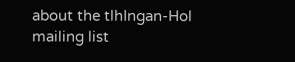about the tlhIngan-Hol mailing list